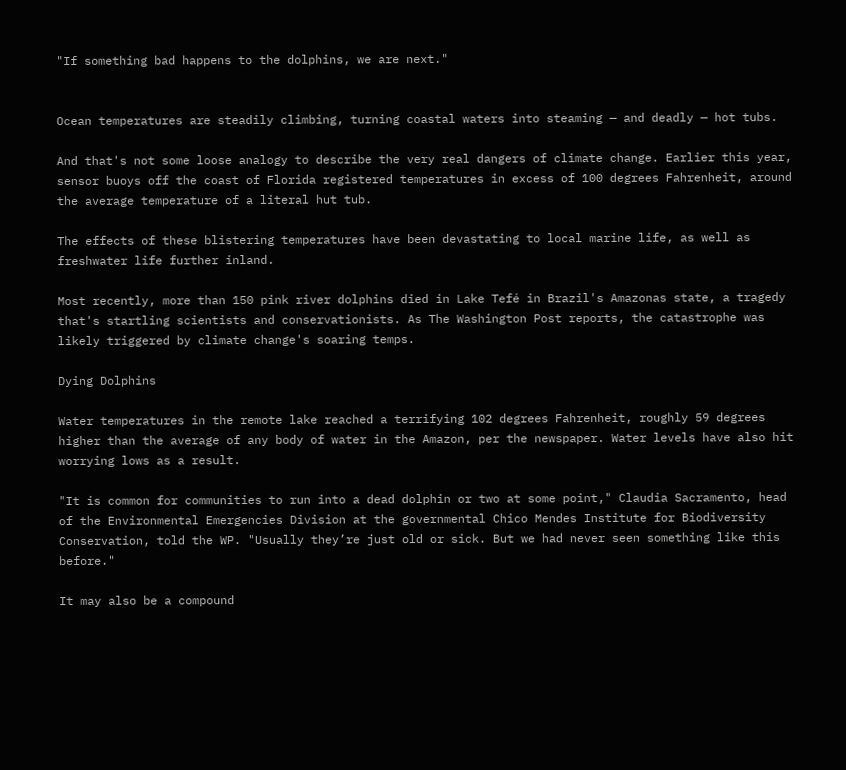"If something bad happens to the dolphins, we are next."


Ocean temperatures are steadily climbing, turning coastal waters into steaming — and deadly — hot tubs.

And that's not some loose analogy to describe the very real dangers of climate change. Earlier this year, sensor buoys off the coast of Florida registered temperatures in excess of 100 degrees Fahrenheit, around the average temperature of a literal hut tub.

The effects of these blistering temperatures have been devastating to local marine life, as well as freshwater life further inland.

Most recently, more than 150 pink river dolphins died in Lake Tefé in Brazil's Amazonas state, a tragedy that's startling scientists and conservationists. As The Washington Post reports, the catastrophe was likely triggered by climate change's soaring temps.

Dying Dolphins

Water temperatures in the remote lake reached a terrifying 102 degrees Fahrenheit, roughly 59 degrees higher than the average of any body of water in the Amazon, per the newspaper. Water levels have also hit worrying lows as a result.

"It is common for communities to run into a dead dolphin or two at some point," Claudia Sacramento, head of the Environmental Emergencies Division at the governmental Chico Mendes Institute for Biodiversity Conservation, told the WP. "Usually they’re just old or sick. But we had never seen something like this before."

It may also be a compound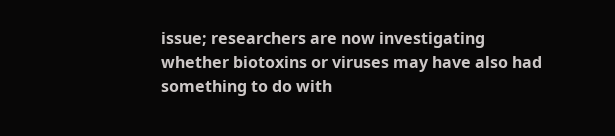issue; researchers are now investigating whether biotoxins or viruses may have also had something to do with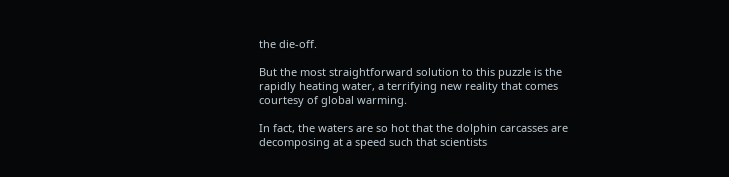the die-off.

But the most straightforward solution to this puzzle is the rapidly heating water, a terrifying new reality that comes courtesy of global warming.

In fact, the waters are so hot that the dolphin carcasses are decomposing at a speed such that scientists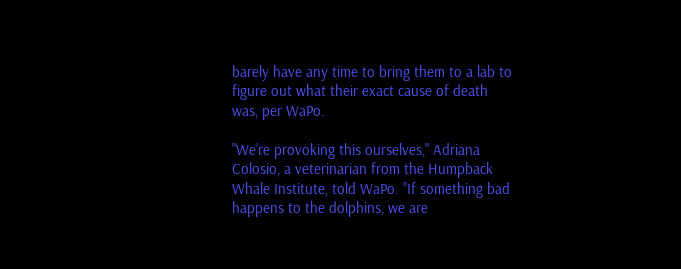barely have any time to bring them to a lab to figure out what their exact cause of death was, per WaPo.

"We’re provoking this ourselves," Adriana Colosio, a veterinarian from the Humpback Whale Institute, told WaPo. "If something bad happens to the dolphins, we are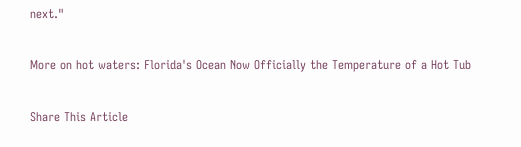next."

More on hot waters: Florida's Ocean Now Officially the Temperature of a Hot Tub

Share This Article